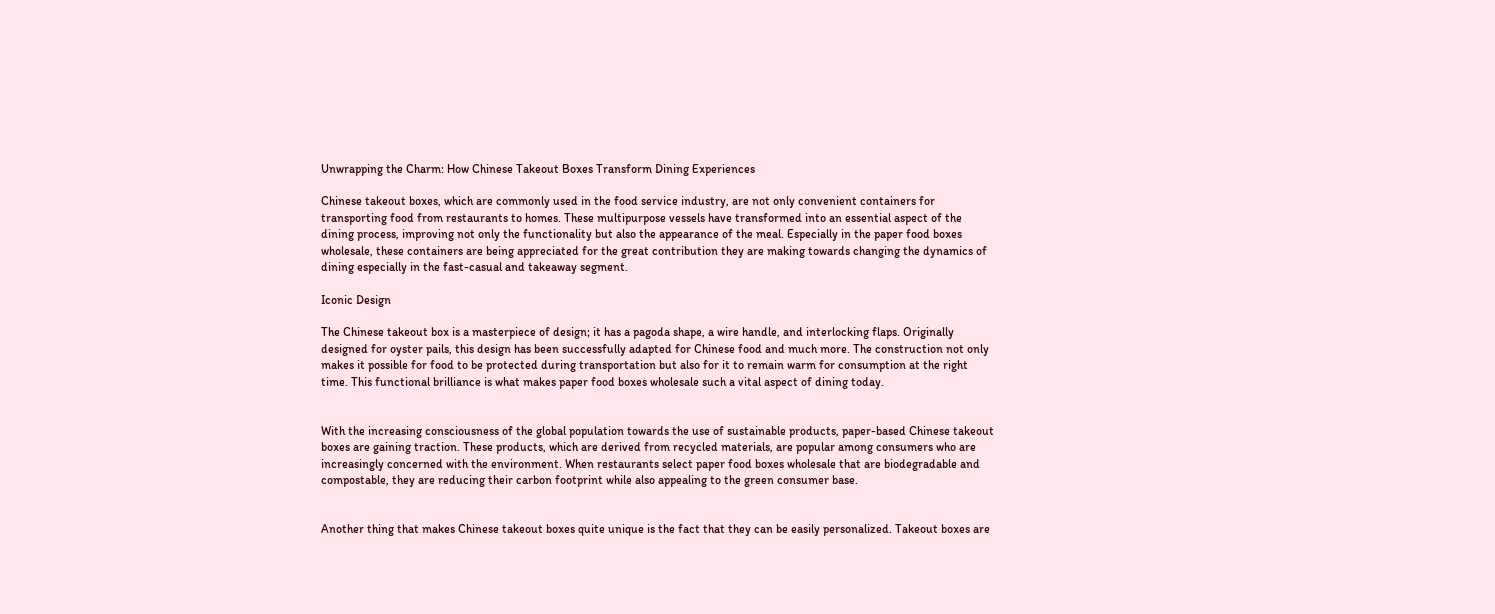Unwrapping the Charm: How Chinese Takeout Boxes Transform Dining Experiences

Chinese takeout boxes, which are commonly used in the food service industry, are not only convenient containers for transporting food from restaurants to homes. These multipurpose vessels have transformed into an essential aspect of the dining process, improving not only the functionality but also the appearance of the meal. Especially in the paper food boxes wholesale, these containers are being appreciated for the great contribution they are making towards changing the dynamics of dining especially in the fast-casual and takeaway segment.

Iconic Design

The Chinese takeout box is a masterpiece of design; it has a pagoda shape, a wire handle, and interlocking flaps. Originally designed for oyster pails, this design has been successfully adapted for Chinese food and much more. The construction not only makes it possible for food to be protected during transportation but also for it to remain warm for consumption at the right time. This functional brilliance is what makes paper food boxes wholesale such a vital aspect of dining today.


With the increasing consciousness of the global population towards the use of sustainable products, paper-based Chinese takeout boxes are gaining traction. These products, which are derived from recycled materials, are popular among consumers who are increasingly concerned with the environment. When restaurants select paper food boxes wholesale that are biodegradable and compostable, they are reducing their carbon footprint while also appealing to the green consumer base.


Another thing that makes Chinese takeout boxes quite unique is the fact that they can be easily personalized. Takeout boxes are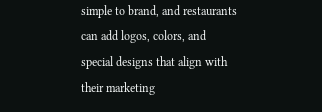simple to brand, and restaurants can add logos, colors, and special designs that align with their marketing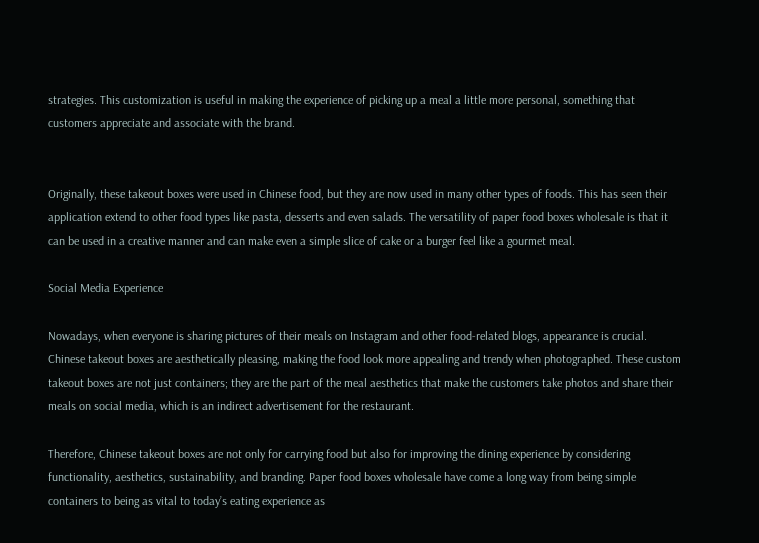strategies. This customization is useful in making the experience of picking up a meal a little more personal, something that customers appreciate and associate with the brand.


Originally, these takeout boxes were used in Chinese food, but they are now used in many other types of foods. This has seen their application extend to other food types like pasta, desserts and even salads. The versatility of paper food boxes wholesale is that it can be used in a creative manner and can make even a simple slice of cake or a burger feel like a gourmet meal.

Social Media Experience

Nowadays, when everyone is sharing pictures of their meals on Instagram and other food-related blogs, appearance is crucial. Chinese takeout boxes are aesthetically pleasing, making the food look more appealing and trendy when photographed. These custom takeout boxes are not just containers; they are the part of the meal aesthetics that make the customers take photos and share their meals on social media, which is an indirect advertisement for the restaurant.

Therefore, Chinese takeout boxes are not only for carrying food but also for improving the dining experience by considering functionality, aesthetics, sustainability, and branding. Paper food boxes wholesale have come a long way from being simple containers to being as vital to today’s eating experience as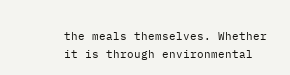the meals themselves. Whether it is through environmental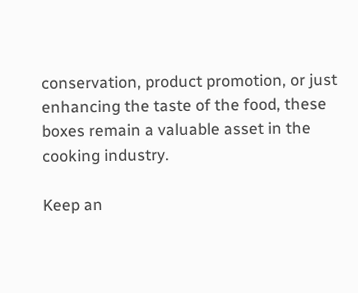conservation, product promotion, or just enhancing the taste of the food, these boxes remain a valuable asset in the cooking industry.

Keep an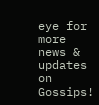eye for more news & updates on Gossips!